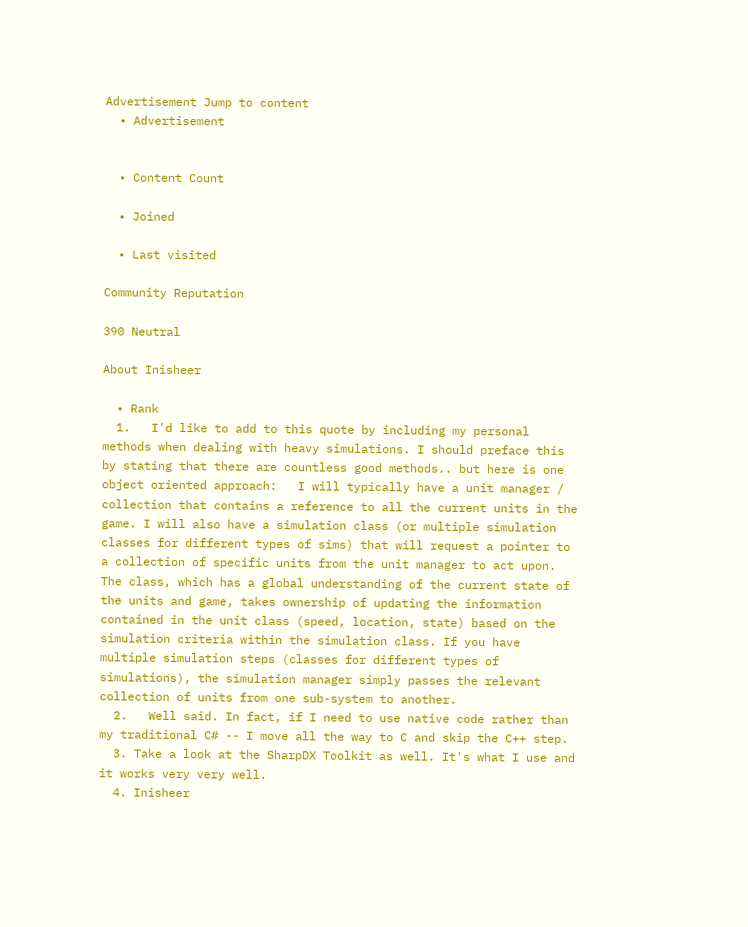Advertisement Jump to content
  • Advertisement


  • Content Count

  • Joined

  • Last visited

Community Reputation

390 Neutral

About Inisheer

  • Rank
  1.   I'd like to add to this quote by including my personal methods when dealing with heavy simulations. I should preface this by stating that there are countless good methods.. but here is one object oriented approach:   I will typically have a unit manager / collection that contains a reference to all the current units in the game. I will also have a simulation class (or multiple simulation classes for different types of sims) that will request a pointer to a collection of specific units from the unit manager to act upon. The class, which has a global understanding of the current state of the units and game, takes ownership of updating the information contained in the unit class (speed, location, state) based on the simulation criteria within the simulation class. If you have multiple simulation steps (classes for different types of simulations), the simulation manager simply passes the relevant collection of units from one sub-system to another.
  2.   Well said. In fact, if I need to use native code rather than my traditional C# -- I move all the way to C and skip the C++ step.
  3. Take a look at the SharpDX Toolkit as well. It's what I use and it works very very well.
  4. Inisheer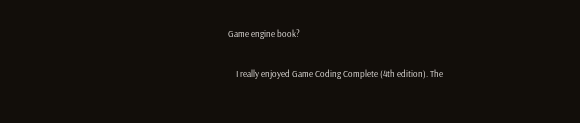Game engine book?

    I really enjoyed Game Coding Complete (4th edition). The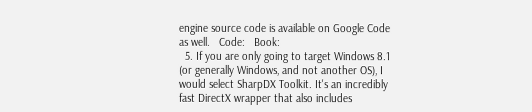engine source code is available on Google Code as well.   Code:   Book:
  5. If you are only going to target Windows 8.1 (or generally Windows, and not another OS), I would select SharpDX Toolkit. It's an incredibly fast DirectX wrapper that also includes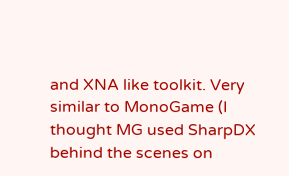and XNA like toolkit. Very similar to MonoGame (I thought MG used SharpDX behind the scenes on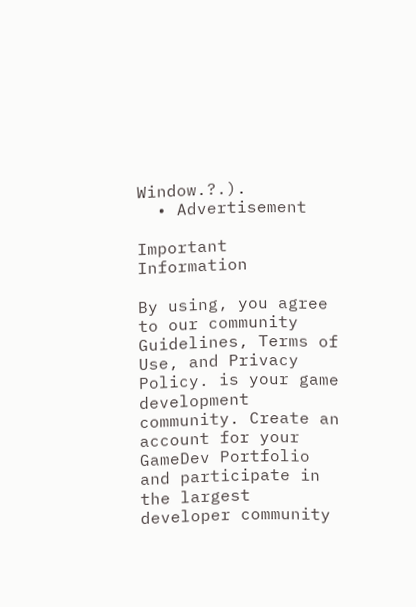Window.?.).
  • Advertisement

Important Information

By using, you agree to our community Guidelines, Terms of Use, and Privacy Policy. is your game development community. Create an account for your GameDev Portfolio and participate in the largest developer community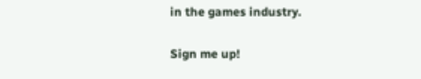in the games industry.

Sign me up!